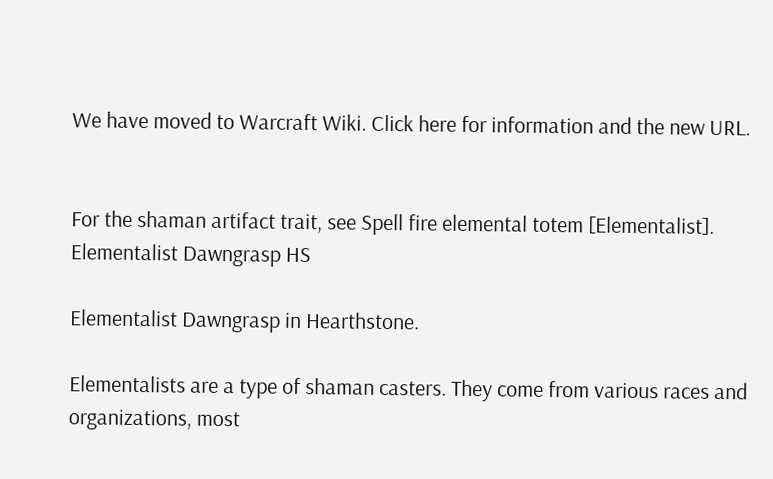We have moved to Warcraft Wiki. Click here for information and the new URL.


For the shaman artifact trait, see Spell fire elemental totem [Elementalist].
Elementalist Dawngrasp HS

Elementalist Dawngrasp in Hearthstone.

Elementalists are a type of shaman casters. They come from various races and organizations, most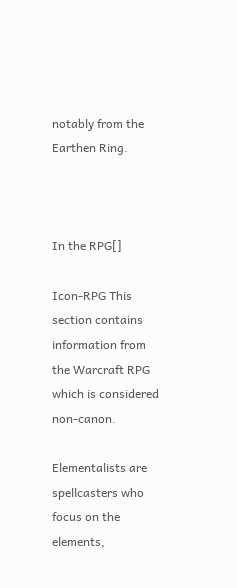notably from the Earthen Ring.



In the RPG[]

Icon-RPG This section contains information from the Warcraft RPG which is considered non-canon.

Elementalists are spellcasters who focus on the elements,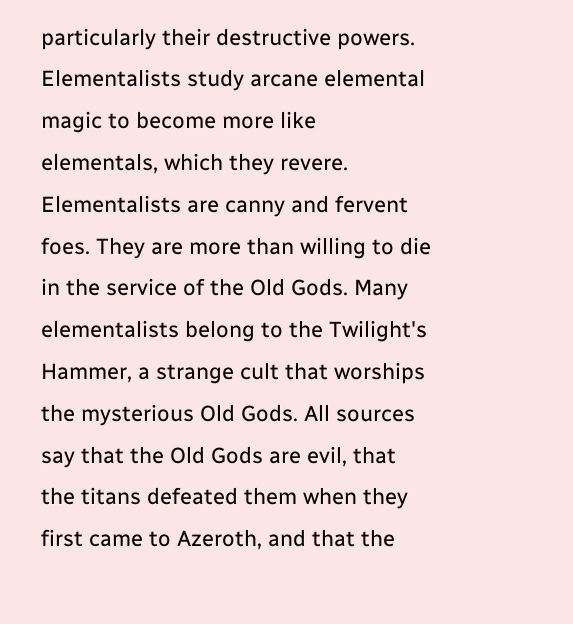particularly their destructive powers. Elementalists study arcane elemental magic to become more like elementals, which they revere. Elementalists are canny and fervent foes. They are more than willing to die in the service of the Old Gods. Many elementalists belong to the Twilight's Hammer, a strange cult that worships the mysterious Old Gods. All sources say that the Old Gods are evil, that the titans defeated them when they first came to Azeroth, and that the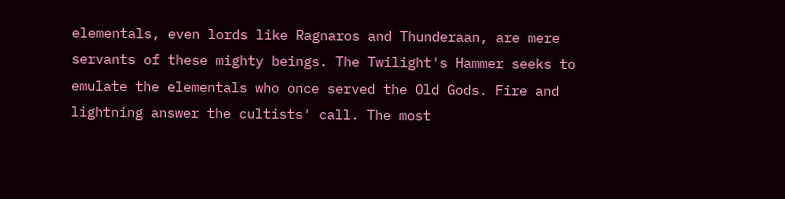elementals, even lords like Ragnaros and Thunderaan, are mere servants of these mighty beings. The Twilight's Hammer seeks to emulate the elementals who once served the Old Gods. Fire and lightning answer the cultists' call. The most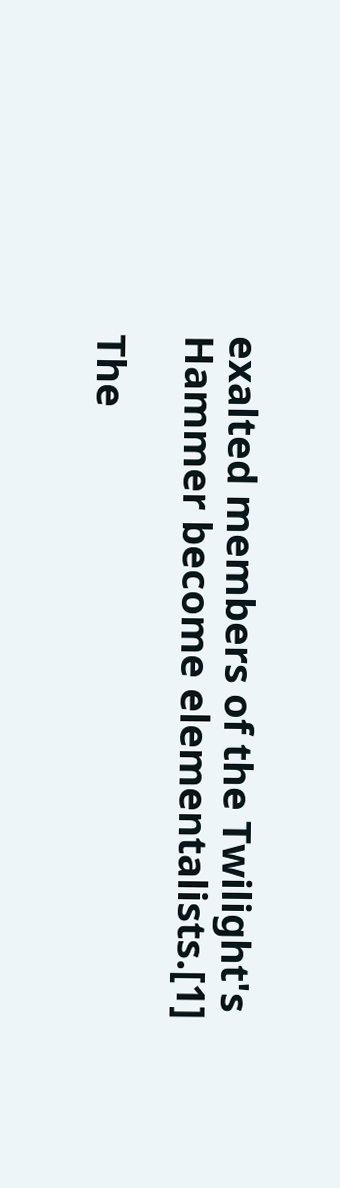exalted members of the Twilight's Hammer become elementalists.[1]

The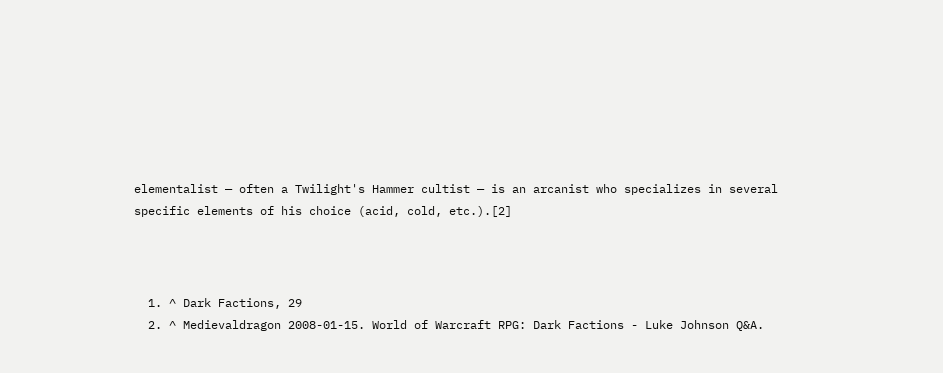elementalist — often a Twilight's Hammer cultist — is an arcanist who specializes in several specific elements of his choice (acid, cold, etc.).[2]



  1. ^ Dark Factions, 29
  2. ^ Medievaldragon 2008-01-15. World of Warcraft RPG: Dark Factions - Luke Johnson Q&A.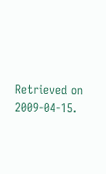Retrieved on 2009-04-15.